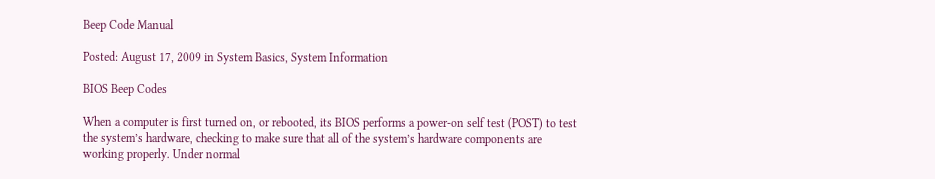Beep Code Manual

Posted: August 17, 2009 in System Basics, System Information

BIOS Beep Codes

When a computer is first turned on, or rebooted, its BIOS performs a power-on self test (POST) to test the system’s hardware, checking to make sure that all of the system’s hardware components are working properly. Under normal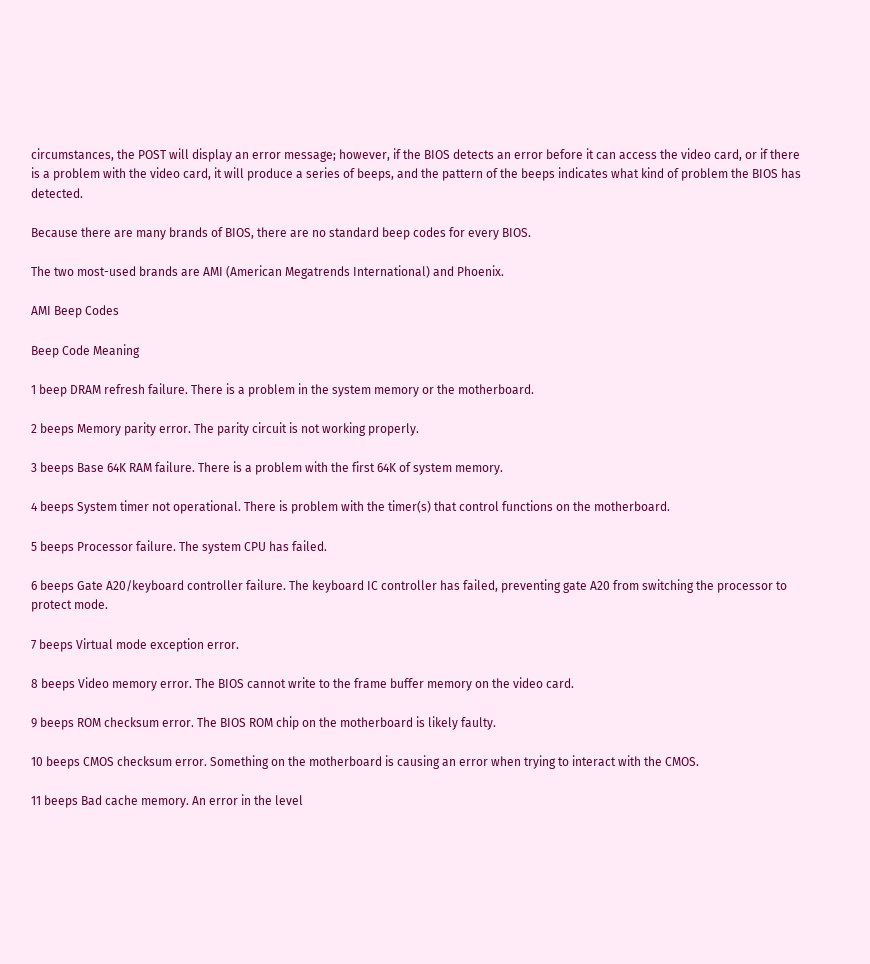circumstances, the POST will display an error message; however, if the BIOS detects an error before it can access the video card, or if there is a problem with the video card, it will produce a series of beeps, and the pattern of the beeps indicates what kind of problem the BIOS has detected.

Because there are many brands of BIOS, there are no standard beep codes for every BIOS.

The two most-used brands are AMI (American Megatrends International) and Phoenix.

AMI Beep Codes

Beep Code Meaning

1 beep DRAM refresh failure. There is a problem in the system memory or the motherboard.

2 beeps Memory parity error. The parity circuit is not working properly.

3 beeps Base 64K RAM failure. There is a problem with the first 64K of system memory.

4 beeps System timer not operational. There is problem with the timer(s) that control functions on the motherboard.

5 beeps Processor failure. The system CPU has failed.

6 beeps Gate A20/keyboard controller failure. The keyboard IC controller has failed, preventing gate A20 from switching the processor to protect mode.

7 beeps Virtual mode exception error.

8 beeps Video memory error. The BIOS cannot write to the frame buffer memory on the video card.

9 beeps ROM checksum error. The BIOS ROM chip on the motherboard is likely faulty.

10 beeps CMOS checksum error. Something on the motherboard is causing an error when trying to interact with the CMOS.

11 beeps Bad cache memory. An error in the level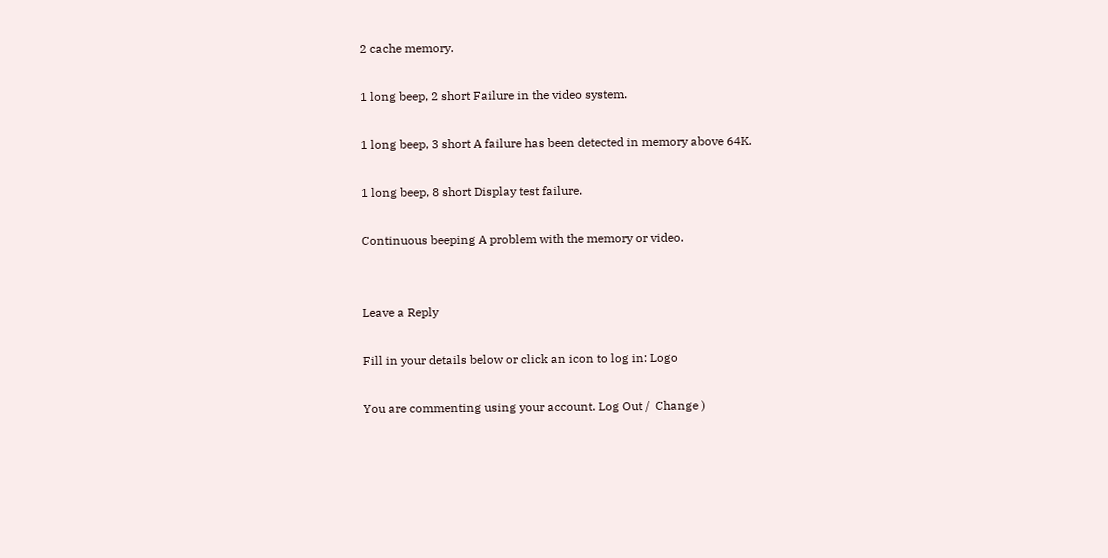2 cache memory.

1 long beep, 2 short Failure in the video system.

1 long beep, 3 short A failure has been detected in memory above 64K.

1 long beep, 8 short Display test failure.

Continuous beeping A problem with the memory or video.


Leave a Reply

Fill in your details below or click an icon to log in: Logo

You are commenting using your account. Log Out /  Change )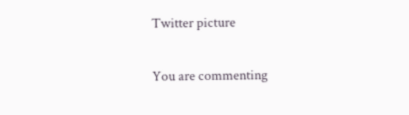Twitter picture

You are commenting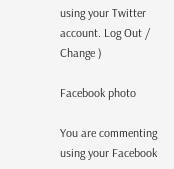using your Twitter account. Log Out /  Change )

Facebook photo

You are commenting using your Facebook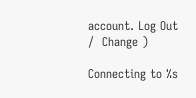account. Log Out /  Change )

Connecting to %s